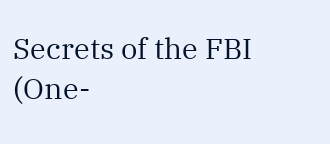Secrets of the FBI (One-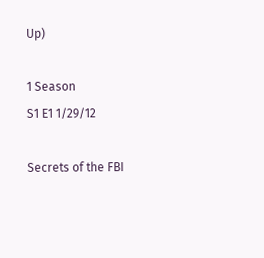Up)

1 Season
S1 E1 1/29/12

Secrets of the FBI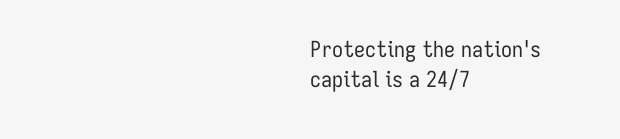Protecting the nation's capital is a 24/7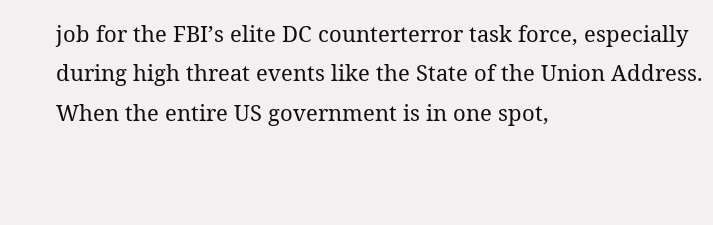job for the FBI’s elite DC counterterror task force, especially during high threat events like the State of the Union Address. When the entire US government is in one spot,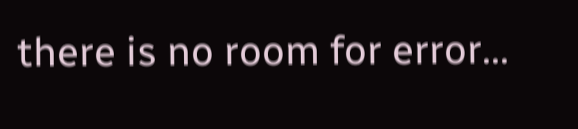there is no room for error...